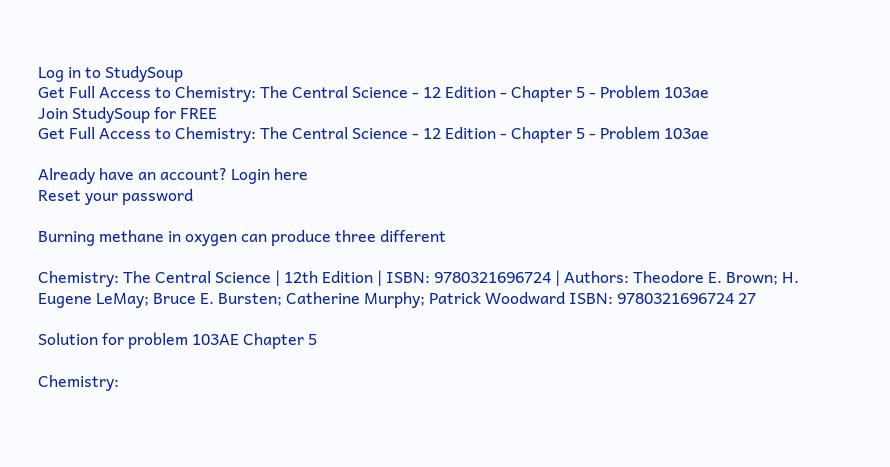Log in to StudySoup
Get Full Access to Chemistry: The Central Science - 12 Edition - Chapter 5 - Problem 103ae
Join StudySoup for FREE
Get Full Access to Chemistry: The Central Science - 12 Edition - Chapter 5 - Problem 103ae

Already have an account? Login here
Reset your password

Burning methane in oxygen can produce three different

Chemistry: The Central Science | 12th Edition | ISBN: 9780321696724 | Authors: Theodore E. Brown; H. Eugene LeMay; Bruce E. Bursten; Catherine Murphy; Patrick Woodward ISBN: 9780321696724 27

Solution for problem 103AE Chapter 5

Chemistry: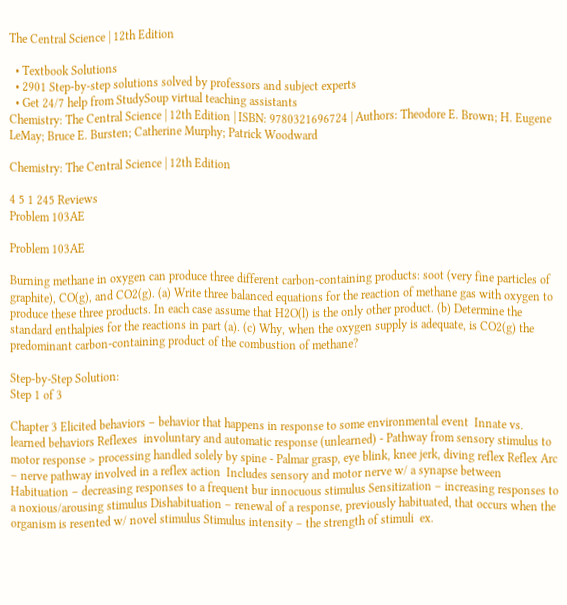The Central Science | 12th Edition

  • Textbook Solutions
  • 2901 Step-by-step solutions solved by professors and subject experts
  • Get 24/7 help from StudySoup virtual teaching assistants
Chemistry: The Central Science | 12th Edition | ISBN: 9780321696724 | Authors: Theodore E. Brown; H. Eugene LeMay; Bruce E. Bursten; Catherine Murphy; Patrick Woodward

Chemistry: The Central Science | 12th Edition

4 5 1 245 Reviews
Problem 103AE

Problem 103AE

Burning methane in oxygen can produce three different carbon-containing products: soot (very fine particles of graphite), CO(g), and CO2(g). (a) Write three balanced equations for the reaction of methane gas with oxygen to produce these three products. In each case assume that H2O(l) is the only other product. (b) Determine the standard enthalpies for the reactions in part (a). (c) Why, when the oxygen supply is adequate, is CO2(g) the predominant carbon-containing product of the combustion of methane?

Step-by-Step Solution:
Step 1 of 3

Chapter 3 Elicited behaviors – behavior that happens in response to some environmental event  Innate vs. learned behaviors Reflexes  involuntary and automatic response (unlearned) - Pathway from sensory stimulus to motor response > processing handled solely by spine - Palmar grasp, eye blink, knee jerk, diving reflex Reflex Arc – nerve pathway involved in a reflex action  Includes sensory and motor nerve w/ a synapse between Habituation – decreasing responses to a frequent bur innocuous stimulus Sensitization – increasing responses to a noxious/arousing stimulus Dishabituation – renewal of a response, previously habituated, that occurs when the organism is resented w/ novel stimulus Stimulus intensity – the strength of stimuli  ex.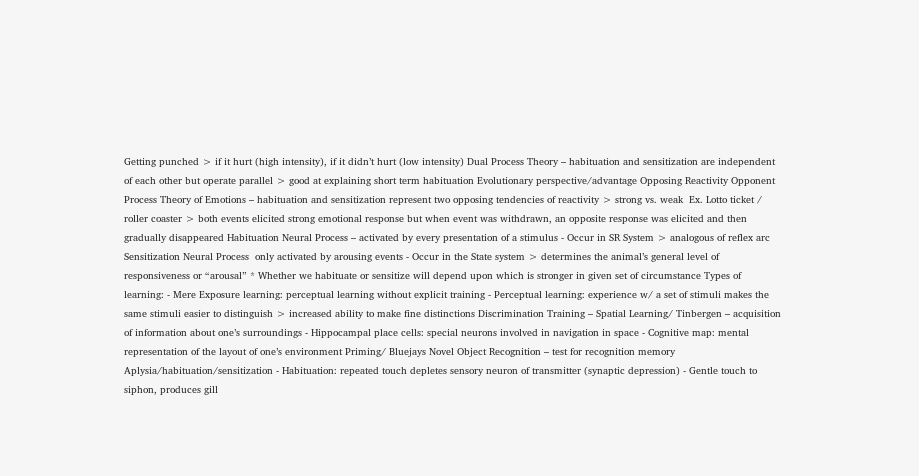Getting punched > if it hurt (high intensity), if it didn’t hurt (low intensity) Dual Process Theory – habituation and sensitization are independent of each other but operate parallel > good at explaining short term habituation Evolutionary perspective/advantage Opposing Reactivity Opponent Process Theory of Emotions – habituation and sensitization represent two opposing tendencies of reactivity > strong vs. weak  Ex. Lotto ticket / roller coaster > both events elicited strong emotional response but when event was withdrawn, an opposite response was elicited and then gradually disappeared Habituation Neural Process – activated by every presentation of a stimulus - Occur in SR System > analogous of reflex arc Sensitization Neural Process  only activated by arousing events - Occur in the State system > determines the animal’s general level of responsiveness or “arousal” * Whether we habituate or sensitize will depend upon which is stronger in given set of circumstance Types of learning: - Mere Exposure learning: perceptual learning without explicit training - Perceptual learning: experience w/ a set of stimuli makes the same stimuli easier to distinguish > increased ability to make fine distinctions Discrimination Training – Spatial Learning/ Tinbergen – acquisition of information about one’s surroundings - Hippocampal place cells: special neurons involved in navigation in space - Cognitive map: mental representation of the layout of one’s environment Priming/ Bluejays Novel Object Recognition – test for recognition memory Aplysia/habituation/sensitization - Habituation: repeated touch depletes sensory neuron of transmitter (synaptic depression) - Gentle touch to siphon, produces gill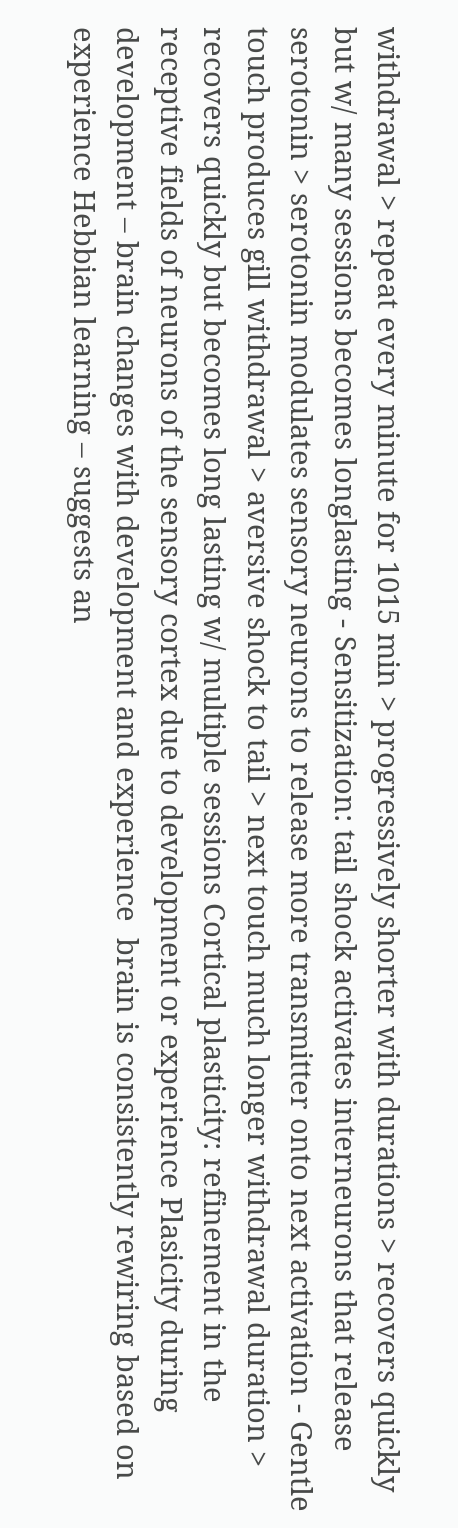withdrawal > repeat every minute for 1015 min > progressively shorter with durations > recovers quickly but w/ many sessions becomes longlasting - Sensitization: tail shock activates interneurons that release serotonin > serotonin modulates sensory neurons to release more transmitter onto next activation - Gentle touch produces gill withdrawal > aversive shock to tail > next touch much longer withdrawal duration > recovers quickly but becomes long lasting w/ multiple sessions Cortical plasticity: refinement in the receptive fields of neurons of the sensory cortex due to development or experience Plasicity during development – brain changes with development and experience  brain is consistently rewiring based on experience Hebbian learning – suggests an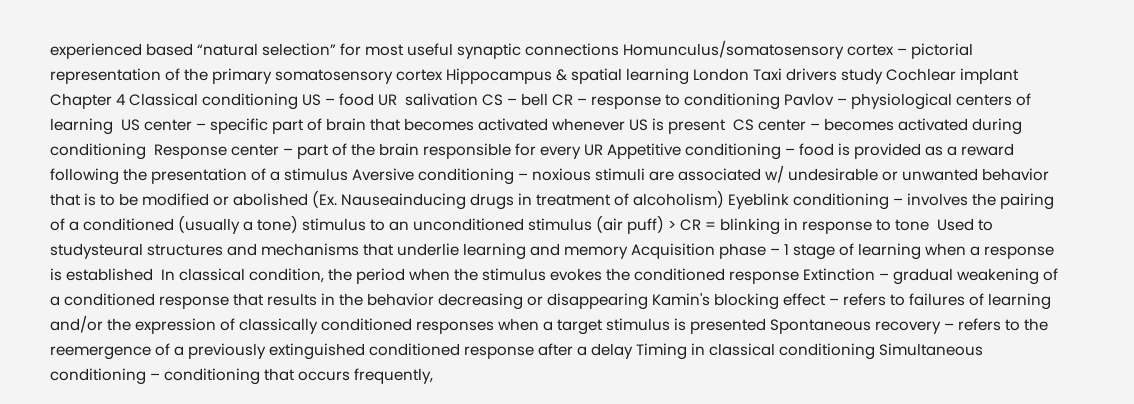experienced based “natural selection” for most useful synaptic connections Homunculus/somatosensory cortex – pictorial representation of the primary somatosensory cortex Hippocampus & spatial learning London Taxi drivers study Cochlear implant Chapter 4 Classical conditioning US – food UR  salivation CS – bell CR – response to conditioning Pavlov – physiological centers of learning  US center – specific part of brain that becomes activated whenever US is present  CS center – becomes activated during conditioning  Response center – part of the brain responsible for every UR Appetitive conditioning – food is provided as a reward following the presentation of a stimulus Aversive conditioning – noxious stimuli are associated w/ undesirable or unwanted behavior that is to be modified or abolished (Ex. Nauseainducing drugs in treatment of alcoholism) Eyeblink conditioning – involves the pairing of a conditioned (usually a tone) stimulus to an unconditioned stimulus (air puff) > CR = blinking in response to tone  Used to studysteural structures and mechanisms that underlie learning and memory Acquisition phase – 1 stage of learning when a response is established  In classical condition, the period when the stimulus evokes the conditioned response Extinction – gradual weakening of a conditioned response that results in the behavior decreasing or disappearing Kamin's blocking effect – refers to failures of learning and/or the expression of classically conditioned responses when a target stimulus is presented Spontaneous recovery – refers to the reemergence of a previously extinguished conditioned response after a delay Timing in classical conditioning Simultaneous conditioning – conditioning that occurs frequently,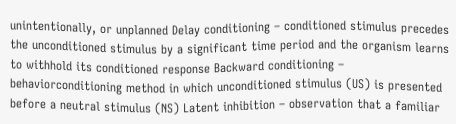unintentionally, or unplanned Delay conditioning – conditioned stimulus precedes the unconditioned stimulus by a significant time period and the organism learns to withhold its conditioned response Backward conditioning – behaviorconditioning method in which unconditioned stimulus (US) is presented before a neutral stimulus (NS) Latent inhibition – observation that a familiar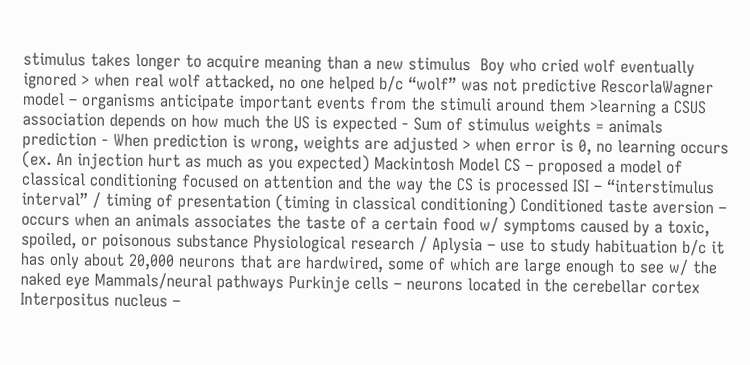stimulus takes longer to acquire meaning than a new stimulus  Boy who cried wolf eventually ignored > when real wolf attacked, no one helped b/c “wolf” was not predictive RescorlaWagner model – organisms anticipate important events from the stimuli around them >learning a CSUS association depends on how much the US is expected - Sum of stimulus weights = animals prediction - When prediction is wrong, weights are adjusted > when error is 0, no learning occurs (ex. An injection hurt as much as you expected) Mackintosh Model CS – proposed a model of classical conditioning focused on attention and the way the CS is processed ISI – “interstimulus interval” / timing of presentation (timing in classical conditioning) Conditioned taste aversion – occurs when an animals associates the taste of a certain food w/ symptoms caused by a toxic, spoiled, or poisonous substance Physiological research / Aplysia – use to study habituation b/c it has only about 20,000 neurons that are hardwired, some of which are large enough to see w/ the naked eye Mammals/neural pathways Purkinje cells – neurons located in the cerebellar cortex Interpositus nucleus –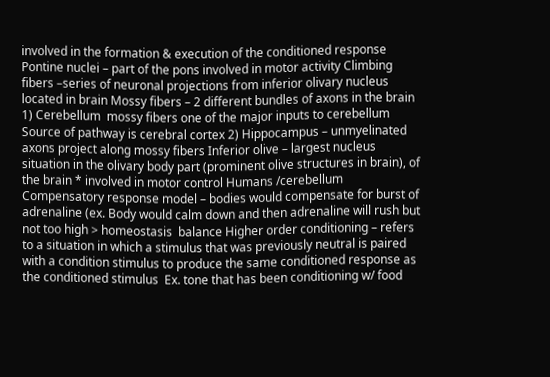involved in the formation & execution of the conditioned response Pontine nuclei – part of the pons involved in motor activity Climbing fibers –series of neuronal projections from inferior olivary nucleus located in brain Mossy fibers – 2 different bundles of axons in the brain 1) Cerebellum  mossy fibers one of the major inputs to cerebellum  Source of pathway is cerebral cortex 2) Hippocampus – unmyelinated axons project along mossy fibers Inferior olive – largest nucleus situation in the olivary body part (prominent olive structures in brain), of the brain * involved in motor control Humans /cerebellum Compensatory response model – bodies would compensate for burst of adrenaline (ex. Body would calm down and then adrenaline will rush but not too high > homeostasis  balance Higher order conditioning – refers to a situation in which a stimulus that was previously neutral is paired with a condition stimulus to produce the same conditioned response as the conditioned stimulus  Ex. tone that has been conditioning w/ food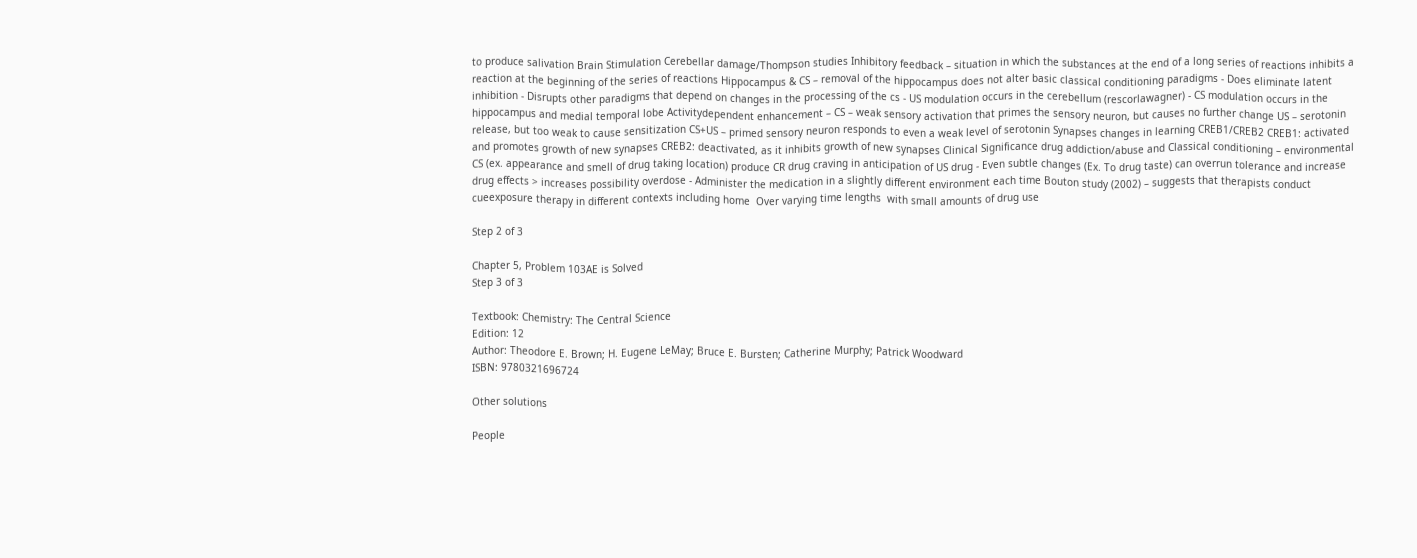to produce salivation Brain Stimulation Cerebellar damage/Thompson studies Inhibitory feedback – situation in which the substances at the end of a long series of reactions inhibits a reaction at the beginning of the series of reactions Hippocampus & CS – removal of the hippocampus does not alter basic classical conditioning paradigms - Does eliminate latent inhibition - Disrupts other paradigms that depend on changes in the processing of the cs - US modulation occurs in the cerebellum (rescorlawagner) - CS modulation occurs in the hippocampus and medial temporal lobe Activitydependent enhancement – CS – weak sensory activation that primes the sensory neuron, but causes no further change US – serotonin release, but too weak to cause sensitization CS+US – primed sensory neuron responds to even a weak level of serotonin Synapses changes in learning CREB1/CREB2 CREB1: activated and promotes growth of new synapses CREB2: deactivated, as it inhibits growth of new synapses Clinical Significance drug addiction/abuse and Classical conditioning – environmental CS (ex. appearance and smell of drug taking location) produce CR drug craving in anticipation of US drug - Even subtle changes (Ex. To drug taste) can overrun tolerance and increase drug effects > increases possibility overdose - Administer the medication in a slightly different environment each time Bouton study (2002) – suggests that therapists conduct cueexposure therapy in different contexts including home  Over varying time lengths  with small amounts of drug use

Step 2 of 3

Chapter 5, Problem 103AE is Solved
Step 3 of 3

Textbook: Chemistry: The Central Science
Edition: 12
Author: Theodore E. Brown; H. Eugene LeMay; Bruce E. Bursten; Catherine Murphy; Patrick Woodward
ISBN: 9780321696724

Other solutions

People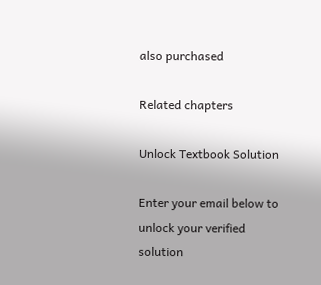also purchased

Related chapters

Unlock Textbook Solution

Enter your email below to unlock your verified solution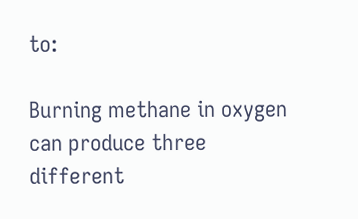to:

Burning methane in oxygen can produce three different